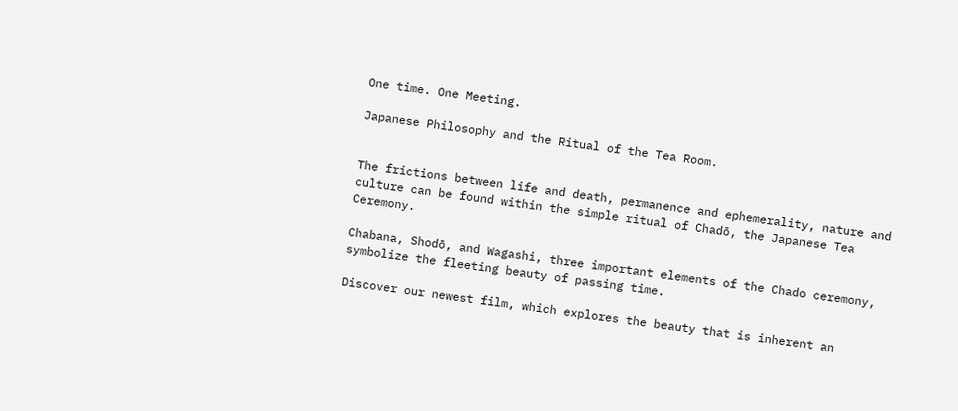One time. One Meeting.

Japanese Philosophy and the Ritual of the Tea Room.


The frictions between life and death, permanence and ephemerality, nature and culture can be found within the simple ritual of Chadō, the Japanese Tea Ceremony.

Chabana, Shodō, and Wagashi, three important elements of the Chado ceremony, symbolize the fleeting beauty of passing time.

Discover our newest film, which explores the beauty that is inherent an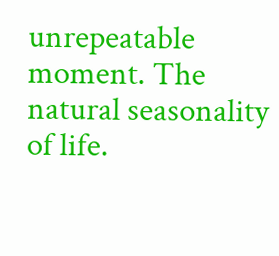unrepeatable moment. The natural seasonality of life.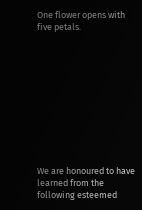One flower opens with five petals.











We are honoured to have learned from the following esteemed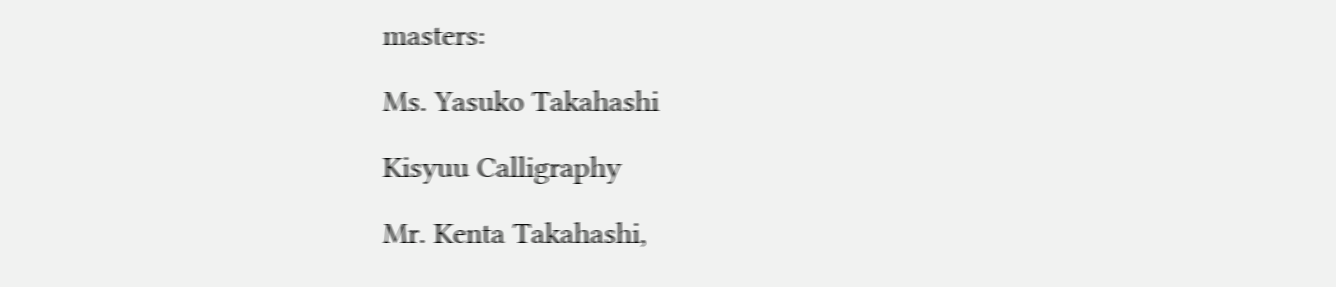masters:

Ms. Yasuko Takahashi

Kisyuu Calligraphy

Mr. Kenta Takahashi,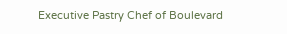Executive Pastry Chef of Boulevard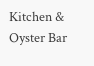Kitchen & Oyster Bar